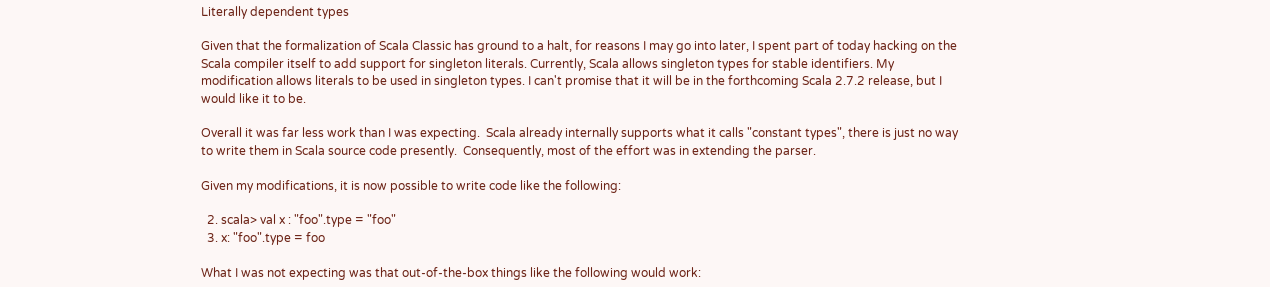Literally dependent types

Given that the formalization of Scala Classic has ground to a halt, for reasons I may go into later, I spent part of today hacking on the Scala compiler itself to add support for singleton literals. Currently, Scala allows singleton types for stable identifiers. My modification allows literals to be used in singleton types. I can't promise that it will be in the forthcoming Scala 2.7.2 release, but I would like it to be.

Overall it was far less work than I was expecting.  Scala already internally supports what it calls "constant types", there is just no way to write them in Scala source code presently.  Consequently, most of the effort was in extending the parser.

Given my modifications, it is now possible to write code like the following:

  2. scala> val x : "foo".type = "foo"
  3. x: "foo".type = foo

What I was not expecting was that out-of-the-box things like the following would work: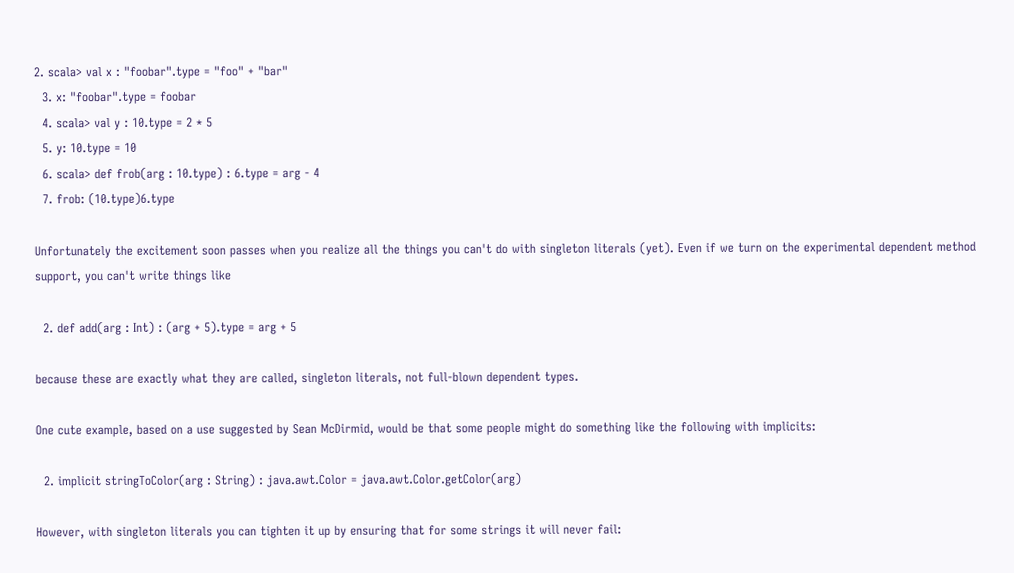2. scala> val x : "foobar".type = "foo" + "bar"
  3. x: "foobar".type = foobar
  4. scala> val y : 10.type = 2 * 5
  5. y: 10.type = 10
  6. scala> def frob(arg : 10.type) : 6.type = arg - 4
  7. frob: (10.type)6.type

Unfortunately the excitement soon passes when you realize all the things you can't do with singleton literals (yet). Even if we turn on the experimental dependent method support, you can't write things like

  2. def add(arg : Int) : (arg + 5).type = arg + 5

because these are exactly what they are called, singleton literals, not full-blown dependent types.

One cute example, based on a use suggested by Sean McDirmid, would be that some people might do something like the following with implicits:

  2. implicit stringToColor(arg : String) : java.awt.Color = java.awt.Color.getColor(arg)

However, with singleton literals you can tighten it up by ensuring that for some strings it will never fail: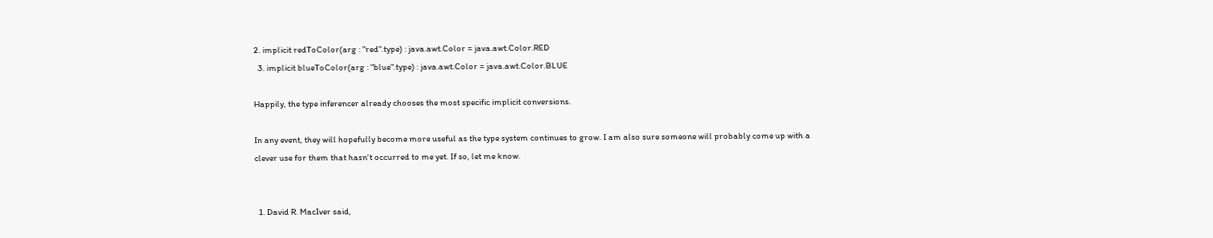2. implicit redToColor(arg : "red".type) : java.awt.Color = java.awt.Color.RED
  3. implicit blueToColor(arg : "blue".type) : java.awt.Color = java.awt.Color.BLUE

Happily, the type inferencer already chooses the most specific implicit conversions.

In any event, they will hopefully become more useful as the type system continues to grow. I am also sure someone will probably come up with a clever use for them that hasn't occurred to me yet. If so, let me know.


  1. David R. MacIver said,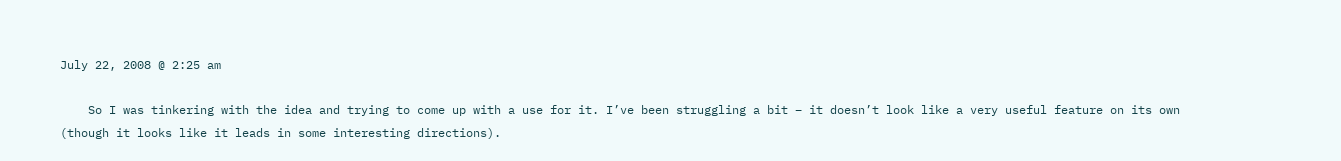July 22, 2008 @ 2:25 am

    So I was tinkering with the idea and trying to come up with a use for it. I’ve been struggling a bit – it doesn’t look like a very useful feature on its own (though it looks like it leads in some interesting directions).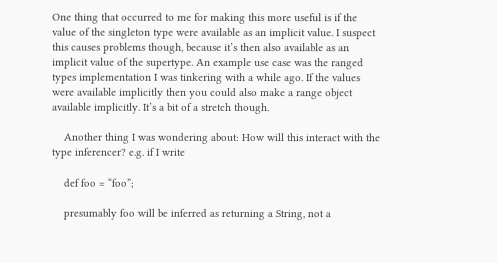One thing that occurred to me for making this more useful is if the value of the singleton type were available as an implicit value. I suspect this causes problems though, because it’s then also available as an implicit value of the supertype. An example use case was the ranged types implementation I was tinkering with a while ago. If the values were available implicitly then you could also make a range object available implicitly. It’s a bit of a stretch though.

    Another thing I was wondering about: How will this interact with the type inferencer? e.g. if I write

    def foo = “foo”;

    presumably foo will be inferred as returning a String, not a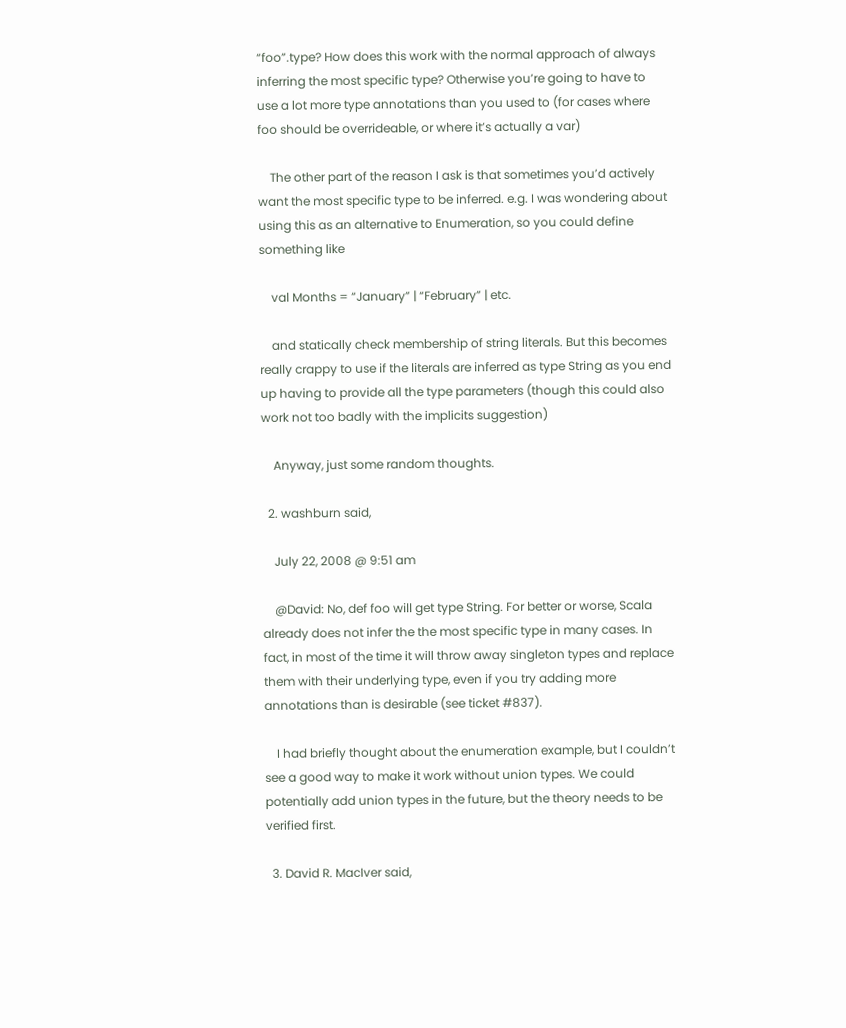“foo”.type? How does this work with the normal approach of always inferring the most specific type? Otherwise you’re going to have to use a lot more type annotations than you used to (for cases where foo should be overrideable, or where it’s actually a var)

    The other part of the reason I ask is that sometimes you’d actively want the most specific type to be inferred. e.g. I was wondering about using this as an alternative to Enumeration, so you could define something like

    val Months = “January” | “February” | etc.

    and statically check membership of string literals. But this becomes really crappy to use if the literals are inferred as type String as you end up having to provide all the type parameters (though this could also work not too badly with the implicits suggestion)

    Anyway, just some random thoughts.

  2. washburn said,

    July 22, 2008 @ 9:51 am

    @David: No, def foo will get type String. For better or worse, Scala already does not infer the the most specific type in many cases. In fact, in most of the time it will throw away singleton types and replace them with their underlying type, even if you try adding more annotations than is desirable (see ticket #837).

    I had briefly thought about the enumeration example, but I couldn’t see a good way to make it work without union types. We could potentially add union types in the future, but the theory needs to be verified first.

  3. David R. MacIver said,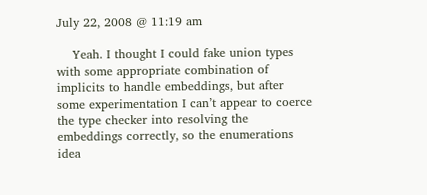July 22, 2008 @ 11:19 am

    Yeah. I thought I could fake union types with some appropriate combination of implicits to handle embeddings, but after some experimentation I can’t appear to coerce the type checker into resolving the embeddings correctly, so the enumerations idea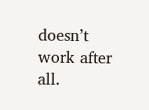doesn’t work after all.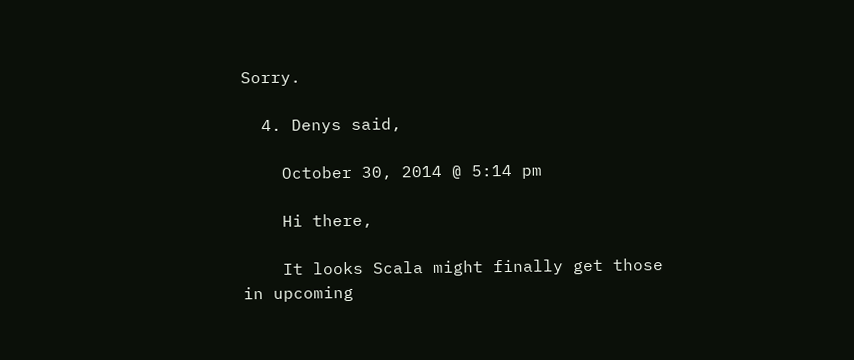Sorry.

  4. Denys said,

    October 30, 2014 @ 5:14 pm

    Hi there,

    It looks Scala might finally get those in upcoming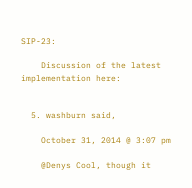SIP-23:

    Discussion of the latest implementation here:


  5. washburn said,

    October 31, 2014 @ 3:07 pm

    @Denys Cool, though it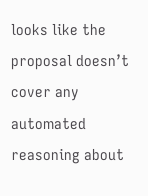looks like the proposal doesn’t cover any automated reasoning about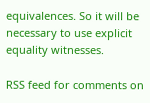equivalences. So it will be necessary to use explicit equality witnesses.

RSS feed for comments on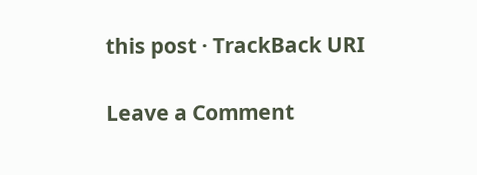this post · TrackBack URI

Leave a Comment